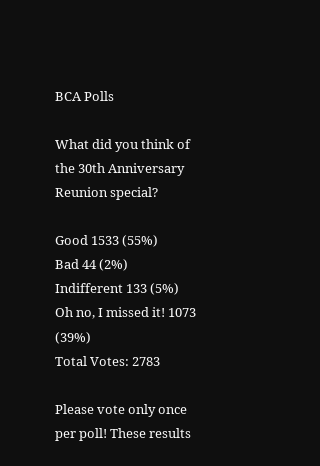BCA Polls

What did you think of the 30th Anniversary Reunion special?

Good 1533 (55%)
Bad 44 (2%)
Indifferent 133 (5%)
Oh no, I missed it! 1073 (39%)
Total Votes: 2783

Please vote only once per poll! These results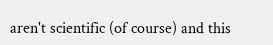aren't scientific (of course) and this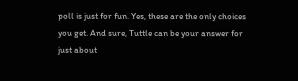poll is just for fun. Yes, these are the only choices you get. And sure, Tuttle can be your answer for just about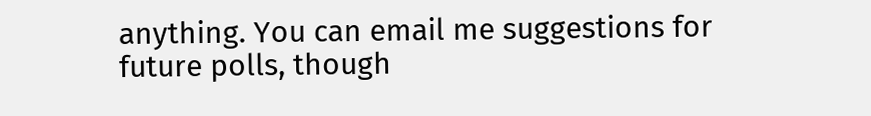anything. You can email me suggestions for future polls, though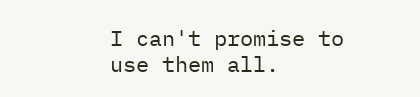I can't promise to use them all.